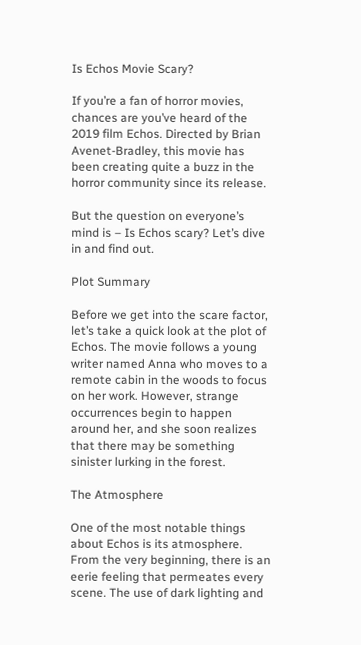Is Echos Movie Scary?

If you’re a fan of horror movies, chances are you’ve heard of the 2019 film Echos. Directed by Brian Avenet-Bradley, this movie has been creating quite a buzz in the horror community since its release.

But the question on everyone’s mind is – Is Echos scary? Let’s dive in and find out.

Plot Summary

Before we get into the scare factor, let’s take a quick look at the plot of Echos. The movie follows a young writer named Anna who moves to a remote cabin in the woods to focus on her work. However, strange occurrences begin to happen around her, and she soon realizes that there may be something sinister lurking in the forest.

The Atmosphere

One of the most notable things about Echos is its atmosphere. From the very beginning, there is an eerie feeling that permeates every scene. The use of dark lighting and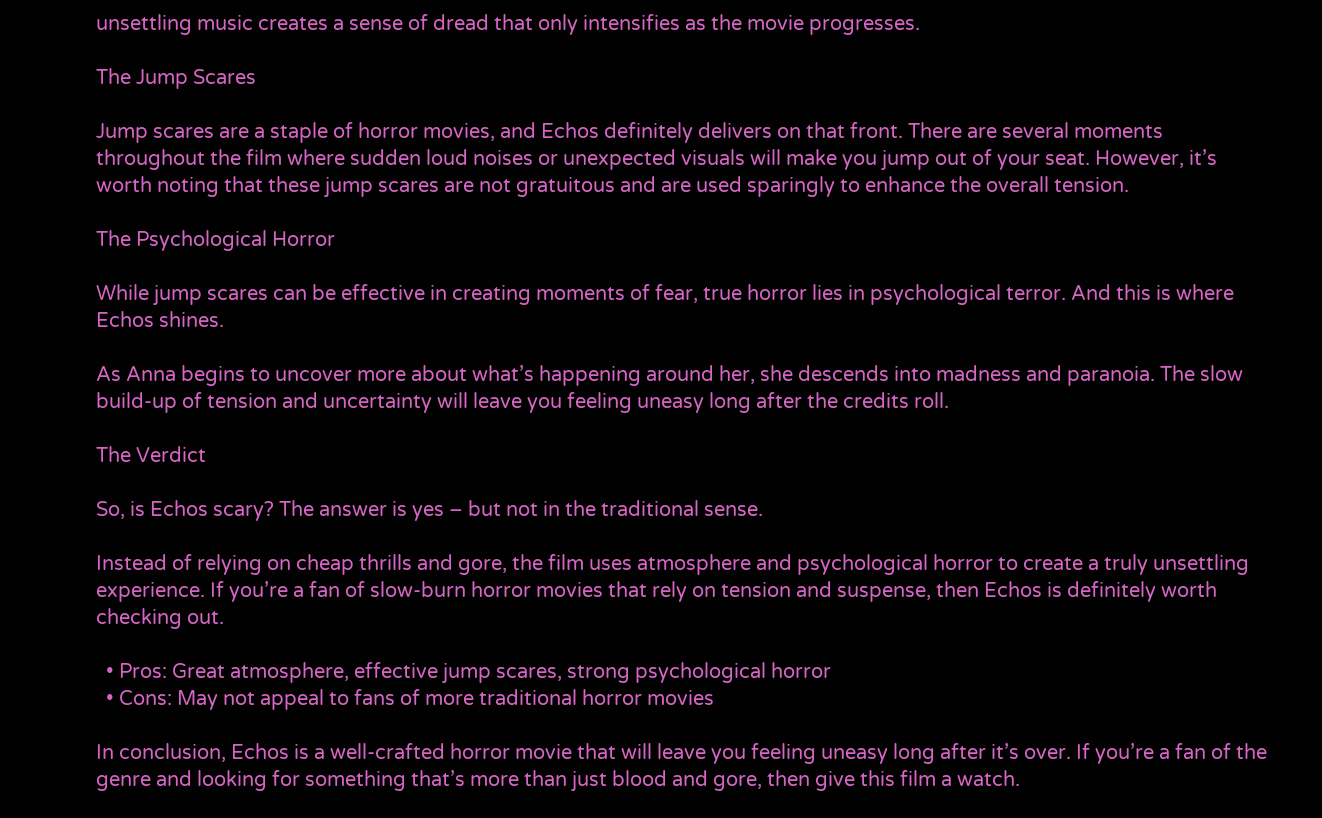unsettling music creates a sense of dread that only intensifies as the movie progresses.

The Jump Scares

Jump scares are a staple of horror movies, and Echos definitely delivers on that front. There are several moments throughout the film where sudden loud noises or unexpected visuals will make you jump out of your seat. However, it’s worth noting that these jump scares are not gratuitous and are used sparingly to enhance the overall tension.

The Psychological Horror

While jump scares can be effective in creating moments of fear, true horror lies in psychological terror. And this is where Echos shines.

As Anna begins to uncover more about what’s happening around her, she descends into madness and paranoia. The slow build-up of tension and uncertainty will leave you feeling uneasy long after the credits roll.

The Verdict

So, is Echos scary? The answer is yes – but not in the traditional sense.

Instead of relying on cheap thrills and gore, the film uses atmosphere and psychological horror to create a truly unsettling experience. If you’re a fan of slow-burn horror movies that rely on tension and suspense, then Echos is definitely worth checking out.

  • Pros: Great atmosphere, effective jump scares, strong psychological horror
  • Cons: May not appeal to fans of more traditional horror movies

In conclusion, Echos is a well-crafted horror movie that will leave you feeling uneasy long after it’s over. If you’re a fan of the genre and looking for something that’s more than just blood and gore, then give this film a watch.